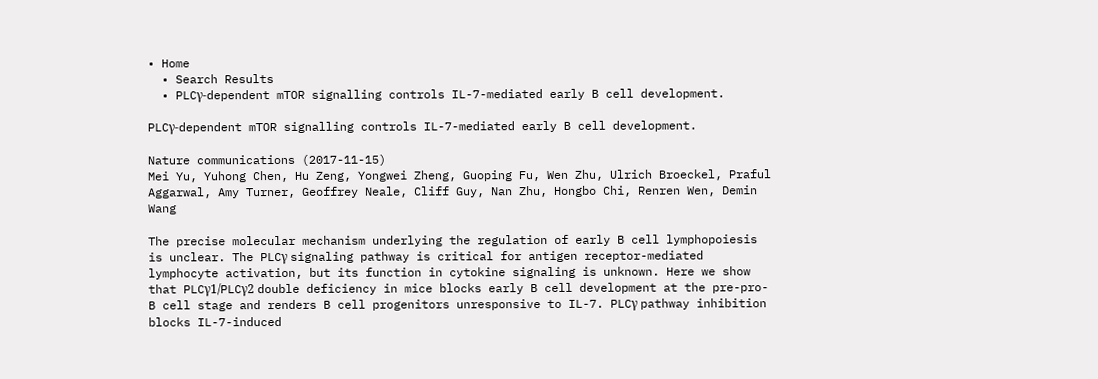• Home
  • Search Results
  • PLCγ-dependent mTOR signalling controls IL-7-mediated early B cell development.

PLCγ-dependent mTOR signalling controls IL-7-mediated early B cell development.

Nature communications (2017-11-15)
Mei Yu, Yuhong Chen, Hu Zeng, Yongwei Zheng, Guoping Fu, Wen Zhu, Ulrich Broeckel, Praful Aggarwal, Amy Turner, Geoffrey Neale, Cliff Guy, Nan Zhu, Hongbo Chi, Renren Wen, Demin Wang

The precise molecular mechanism underlying the regulation of early B cell lymphopoiesis is unclear. The PLCγ signaling pathway is critical for antigen receptor-mediated lymphocyte activation, but its function in cytokine signaling is unknown. Here we show that PLCγ1/PLCγ2 double deficiency in mice blocks early B cell development at the pre-pro-B cell stage and renders B cell progenitors unresponsive to IL-7. PLCγ pathway inhibition blocks IL-7-induced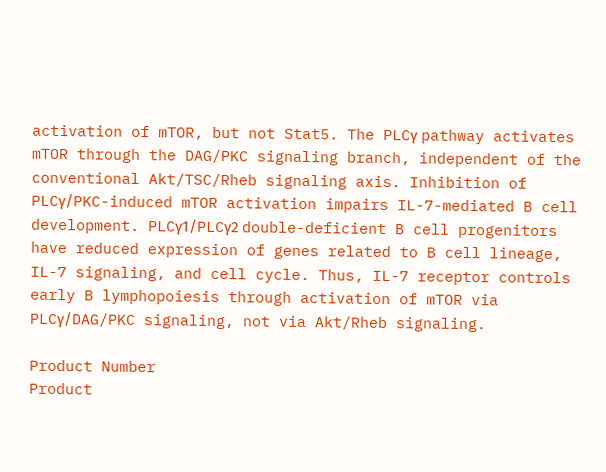activation of mTOR, but not Stat5. The PLCγ pathway activates mTOR through the DAG/PKC signaling branch, independent of the conventional Akt/TSC/Rheb signaling axis. Inhibition of PLCγ/PKC-induced mTOR activation impairs IL-7-mediated B cell development. PLCγ1/PLCγ2 double-deficient B cell progenitors have reduced expression of genes related to B cell lineage, IL-7 signaling, and cell cycle. Thus, IL-7 receptor controls early B lymphopoiesis through activation of mTOR via PLCγ/DAG/PKC signaling, not via Akt/Rheb signaling.

Product Number
Product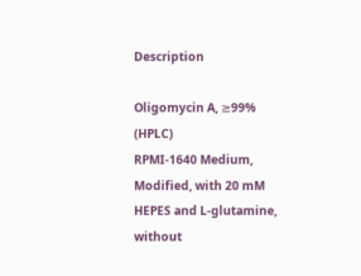Description

Oligomycin A, ≥99% (HPLC)
RPMI-1640 Medium, Modified, with 20 mM HEPES and L-glutamine, without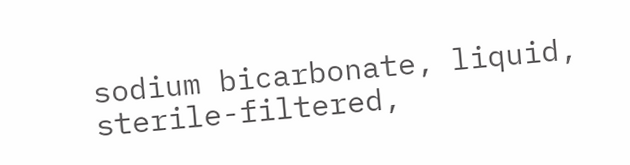sodium bicarbonate, liquid, sterile-filtered,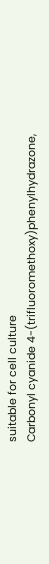suitable for cell culture
Carbonyl cyanide 4-(trifluoromethoxy)phenylhydrazone,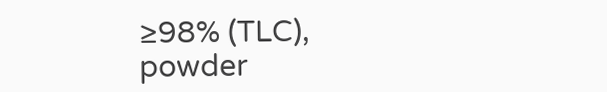≥98% (TLC), powder